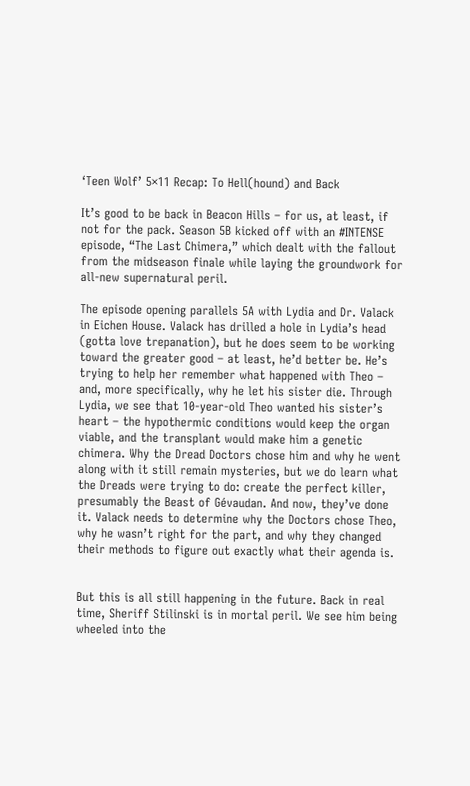‘Teen Wolf’ 5×11 Recap: To Hell(hound) and Back

It’s good to be back in Beacon Hills – for us, at least, if not for the pack. Season 5B kicked off with an #INTENSE episode, “The Last Chimera,” which dealt with the fallout from the midseason finale while laying the groundwork for all-new supernatural peril.

The episode opening parallels 5A with Lydia and Dr. Valack in Eichen House. Valack has drilled a hole in Lydia’s head (gotta love trepanation), but he does seem to be working toward the greater good – at least, he’d better be. He’s trying to help her remember what happened with Theo – and, more specifically, why he let his sister die. Through Lydia, we see that 10-year-old Theo wanted his sister’s heart – the hypothermic conditions would keep the organ viable, and the transplant would make him a genetic chimera. Why the Dread Doctors chose him and why he went along with it still remain mysteries, but we do learn what the Dreads were trying to do: create the perfect killer, presumably the Beast of Gévaudan. And now, they’ve done it. Valack needs to determine why the Doctors chose Theo, why he wasn’t right for the part, and why they changed their methods to figure out exactly what their agenda is.


But this is all still happening in the future. Back in real time, Sheriff Stilinski is in mortal peril. We see him being wheeled into the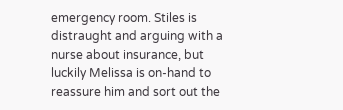emergency room. Stiles is distraught and arguing with a nurse about insurance, but luckily Melissa is on-hand to reassure him and sort out the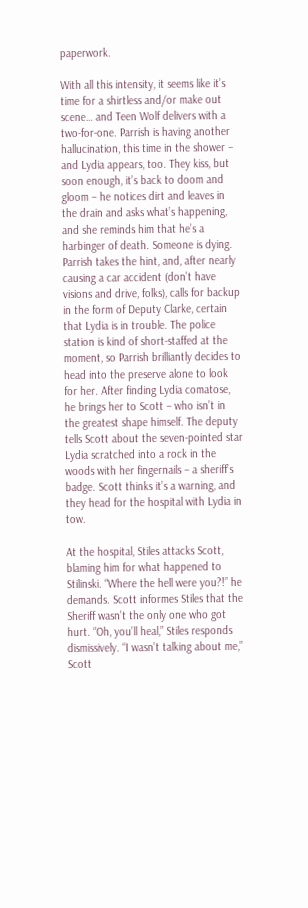paperwork.

With all this intensity, it seems like it’s time for a shirtless and/or make out scene… and Teen Wolf delivers with a two-for-one. Parrish is having another hallucination, this time in the shower – and Lydia appears, too. They kiss, but soon enough, it’s back to doom and gloom – he notices dirt and leaves in the drain and asks what’s happening, and she reminds him that he’s a harbinger of death. Someone is dying. Parrish takes the hint, and, after nearly causing a car accident (don’t have visions and drive, folks), calls for backup in the form of Deputy Clarke, certain that Lydia is in trouble. The police station is kind of short-staffed at the moment, so Parrish brilliantly decides to head into the preserve alone to look for her. After finding Lydia comatose, he brings her to Scott – who isn’t in the greatest shape himself. The deputy tells Scott about the seven-pointed star Lydia scratched into a rock in the woods with her fingernails – a sheriff’s badge. Scott thinks it’s a warning, and they head for the hospital with Lydia in tow.

At the hospital, Stiles attacks Scott, blaming him for what happened to Stilinski. “Where the hell were you?!” he demands. Scott informes Stiles that the Sheriff wasn’t the only one who got hurt. “Oh, you’ll heal,” Stiles responds dismissively. “I wasn’t talking about me,” Scott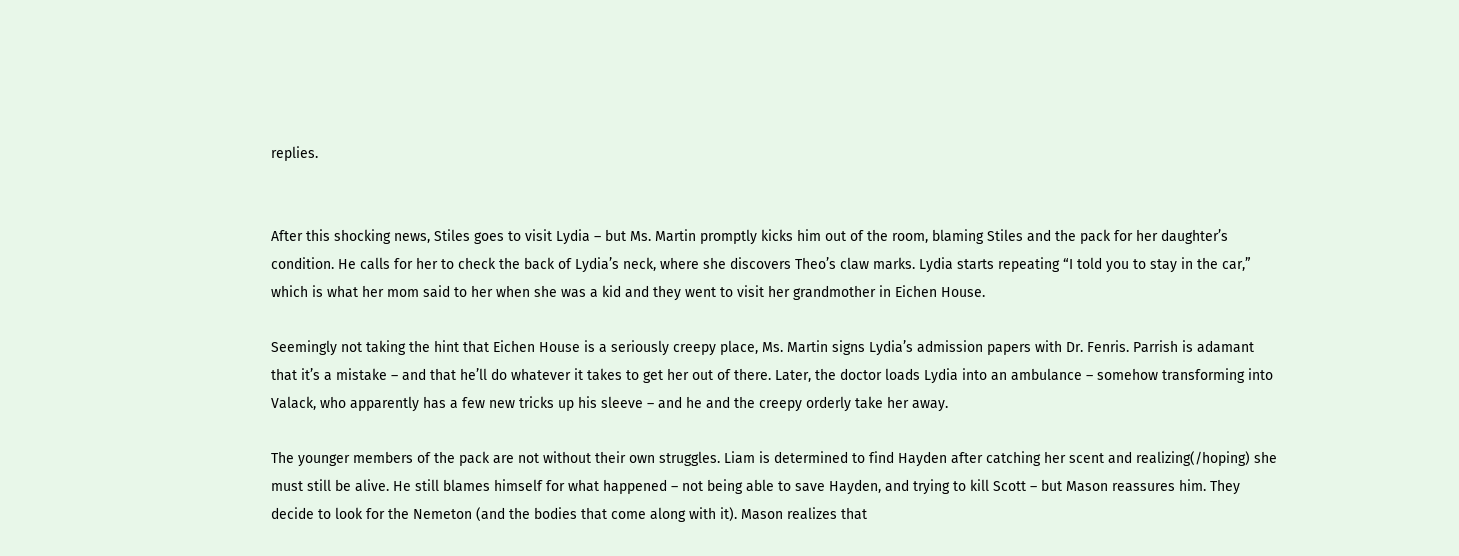replies.


After this shocking news, Stiles goes to visit Lydia – but Ms. Martin promptly kicks him out of the room, blaming Stiles and the pack for her daughter’s condition. He calls for her to check the back of Lydia’s neck, where she discovers Theo’s claw marks. Lydia starts repeating “I told you to stay in the car,” which is what her mom said to her when she was a kid and they went to visit her grandmother in Eichen House.

Seemingly not taking the hint that Eichen House is a seriously creepy place, Ms. Martin signs Lydia’s admission papers with Dr. Fenris. Parrish is adamant that it’s a mistake – and that he’ll do whatever it takes to get her out of there. Later, the doctor loads Lydia into an ambulance – somehow transforming into Valack, who apparently has a few new tricks up his sleeve – and he and the creepy orderly take her away.

The younger members of the pack are not without their own struggles. Liam is determined to find Hayden after catching her scent and realizing(/hoping) she must still be alive. He still blames himself for what happened – not being able to save Hayden, and trying to kill Scott – but Mason reassures him. They decide to look for the Nemeton (and the bodies that come along with it). Mason realizes that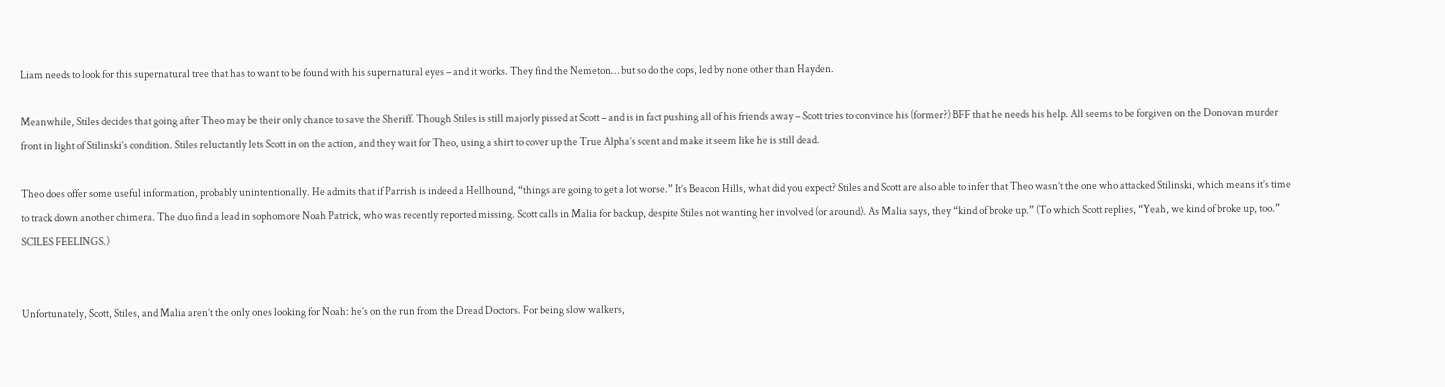Liam needs to look for this supernatural tree that has to want to be found with his supernatural eyes – and it works. They find the Nemeton… but so do the cops, led by none other than Hayden.

Meanwhile, Stiles decides that going after Theo may be their only chance to save the Sheriff. Though Stiles is still majorly pissed at Scott – and is in fact pushing all of his friends away – Scott tries to convince his (former?) BFF that he needs his help. All seems to be forgiven on the Donovan murder front in light of Stilinski’s condition. Stiles reluctantly lets Scott in on the action, and they wait for Theo, using a shirt to cover up the True Alpha’s scent and make it seem like he is still dead.

Theo does offer some useful information, probably unintentionally. He admits that if Parrish is indeed a Hellhound, “things are going to get a lot worse.” It’s Beacon Hills, what did you expect? Stiles and Scott are also able to infer that Theo wasn’t the one who attacked Stilinski, which means it’s time to track down another chimera. The duo find a lead in sophomore Noah Patrick, who was recently reported missing. Scott calls in Malia for backup, despite Stiles not wanting her involved (or around). As Malia says, they “kind of broke up.” (To which Scott replies, “Yeah, we kind of broke up, too.” SCILES FEELINGS.)


Unfortunately, Scott, Stiles, and Malia aren’t the only ones looking for Noah: he’s on the run from the Dread Doctors. For being slow walkers,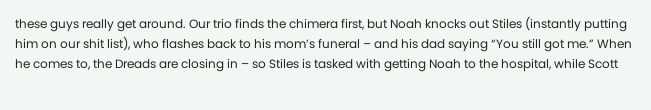these guys really get around. Our trio finds the chimera first, but Noah knocks out Stiles (instantly putting him on our shit list), who flashes back to his mom’s funeral – and his dad saying “You still got me.” When he comes to, the Dreads are closing in – so Stiles is tasked with getting Noah to the hospital, while Scott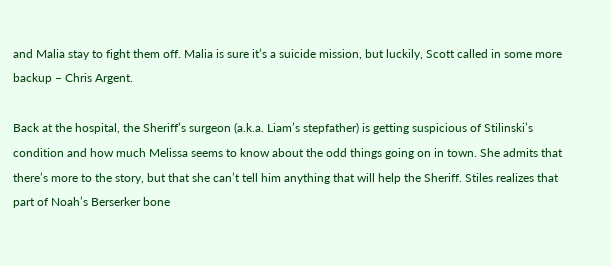and Malia stay to fight them off. Malia is sure it’s a suicide mission, but luckily, Scott called in some more backup – Chris Argent.

Back at the hospital, the Sheriff’s surgeon (a.k.a. Liam’s stepfather) is getting suspicious of Stilinski’s condition and how much Melissa seems to know about the odd things going on in town. She admits that there’s more to the story, but that she can’t tell him anything that will help the Sheriff. Stiles realizes that part of Noah’s Berserker bone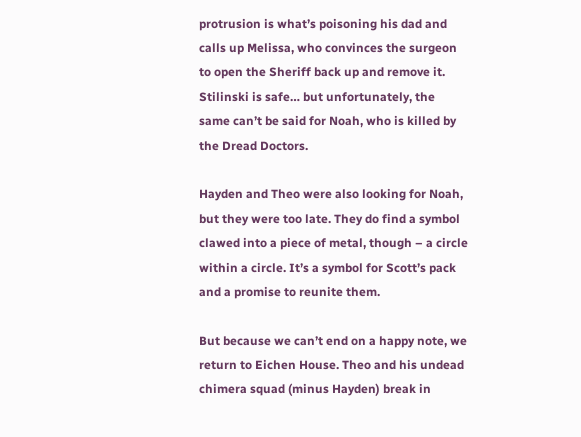protrusion is what’s poisoning his dad and calls up Melissa, who convinces the surgeon to open the Sheriff back up and remove it. Stilinski is safe… but unfortunately, the same can’t be said for Noah, who is killed by the Dread Doctors.

Hayden and Theo were also looking for Noah, but they were too late. They do find a symbol clawed into a piece of metal, though – a circle within a circle. It’s a symbol for Scott’s pack and a promise to reunite them.

But because we can’t end on a happy note, we return to Eichen House. Theo and his undead chimera squad (minus Hayden) break in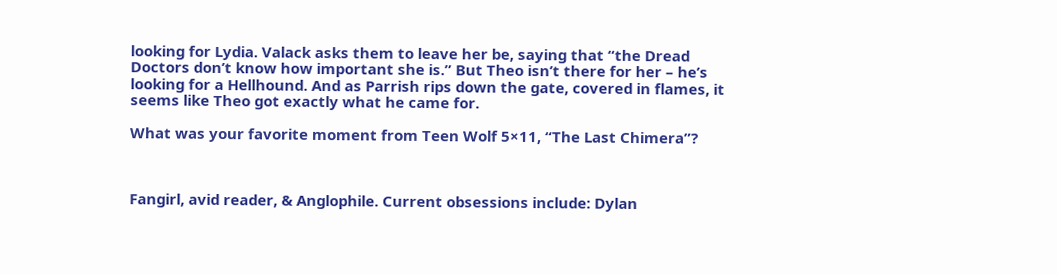looking for Lydia. Valack asks them to leave her be, saying that “the Dread Doctors don’t know how important she is.” But Theo isn’t there for her – he’s looking for a Hellhound. And as Parrish rips down the gate, covered in flames, it seems like Theo got exactly what he came for.

What was your favorite moment from Teen Wolf 5×11, “The Last Chimera”?



Fangirl, avid reader, & Anglophile. Current obsessions include: Dylan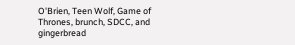O'Brien, Teen Wolf, Game of Thrones, brunch, SDCC, and gingerbread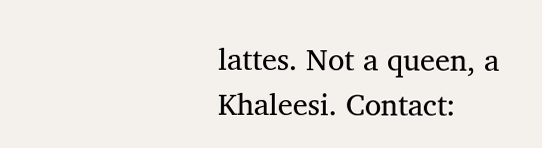lattes. Not a queen, a Khaleesi. Contact: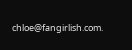chloe@fangirlish.com.